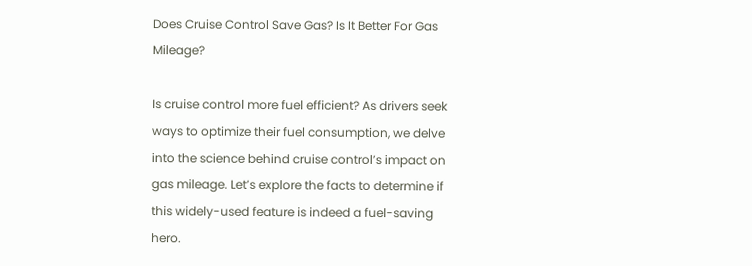Does Cruise Control Save Gas? Is It Better For Gas Mileage?

Is cruise control more fuel efficient? As drivers seek ways to optimize their fuel consumption, we delve into the science behind cruise control’s impact on gas mileage. Let’s explore the facts to determine if this widely-used feature is indeed a fuel-saving hero.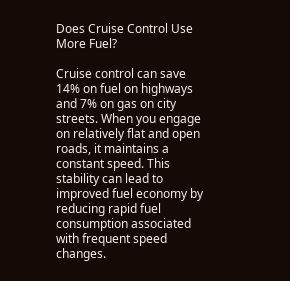Does Cruise Control Use More Fuel?

Cruise control can save 14% on fuel on highways and 7% on gas on city streets. When you engage on relatively flat and open roads, it maintains a constant speed. This stability can lead to improved fuel economy by reducing rapid fuel consumption associated with frequent speed changes.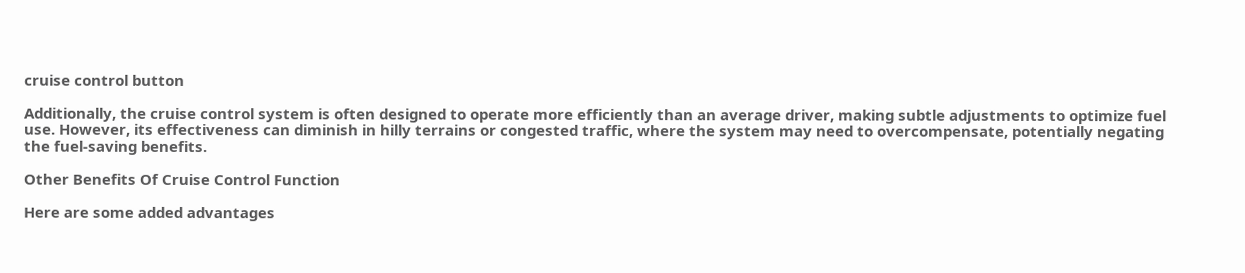cruise control button

Additionally, the cruise control system is often designed to operate more efficiently than an average driver, making subtle adjustments to optimize fuel use. However, its effectiveness can diminish in hilly terrains or congested traffic, where the system may need to overcompensate, potentially negating the fuel-saving benefits.

Other Benefits Of Cruise Control Function

Here are some added advantages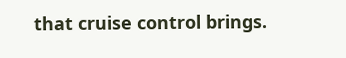that cruise control brings.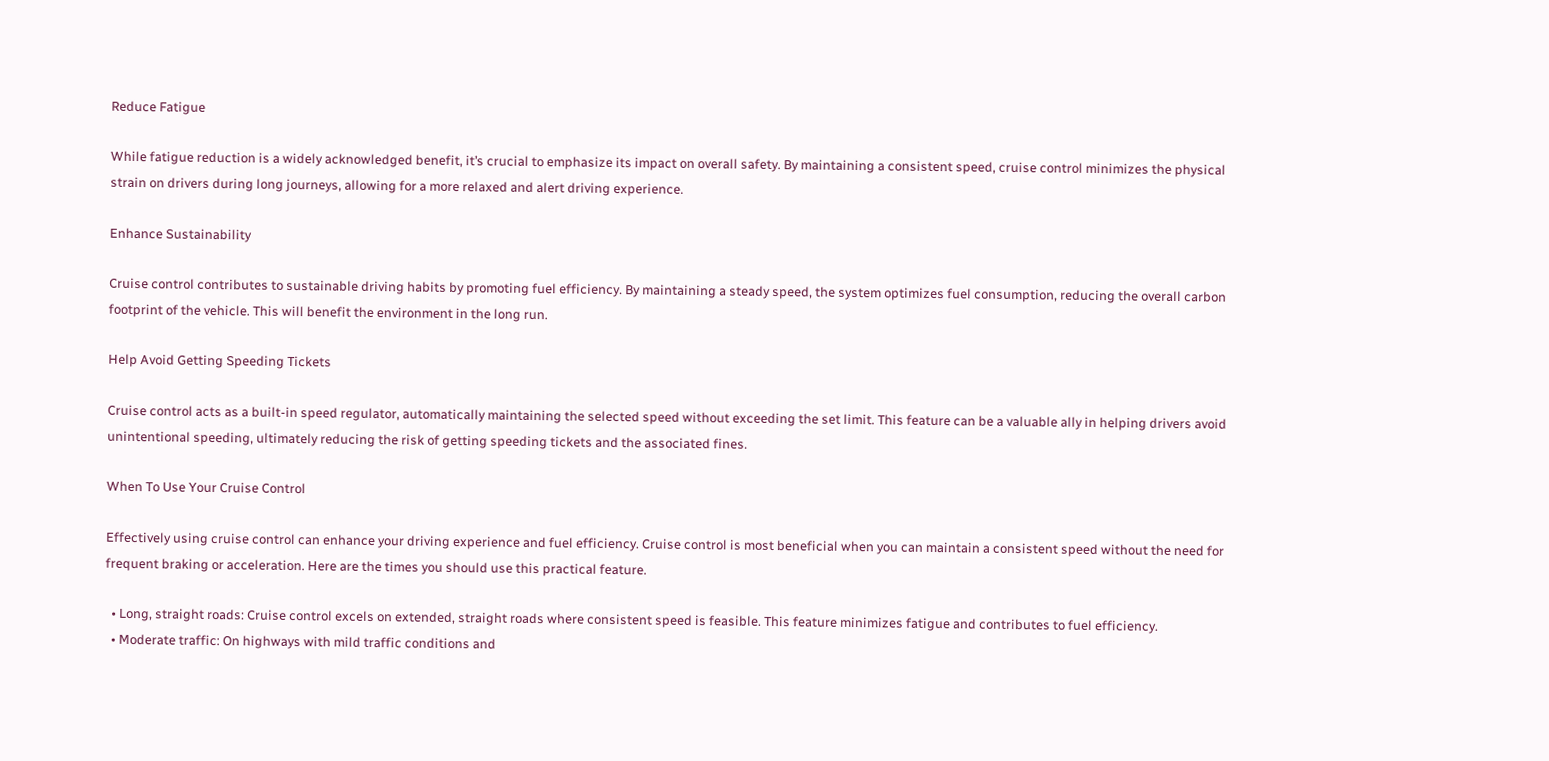Reduce Fatigue

While fatigue reduction is a widely acknowledged benefit, it’s crucial to emphasize its impact on overall safety. By maintaining a consistent speed, cruise control minimizes the physical strain on drivers during long journeys, allowing for a more relaxed and alert driving experience.

Enhance Sustainability

Cruise control contributes to sustainable driving habits by promoting fuel efficiency. By maintaining a steady speed, the system optimizes fuel consumption, reducing the overall carbon footprint of the vehicle. This will benefit the environment in the long run.

Help Avoid Getting Speeding Tickets

Cruise control acts as a built-in speed regulator, automatically maintaining the selected speed without exceeding the set limit. This feature can be a valuable ally in helping drivers avoid unintentional speeding, ultimately reducing the risk of getting speeding tickets and the associated fines.

When To Use Your Cruise Control

Effectively using cruise control can enhance your driving experience and fuel efficiency. Cruise control is most beneficial when you can maintain a consistent speed without the need for frequent braking or acceleration. Here are the times you should use this practical feature.

  • Long, straight roads: Cruise control excels on extended, straight roads where consistent speed is feasible. This feature minimizes fatigue and contributes to fuel efficiency.
  • Moderate traffic: On highways with mild traffic conditions and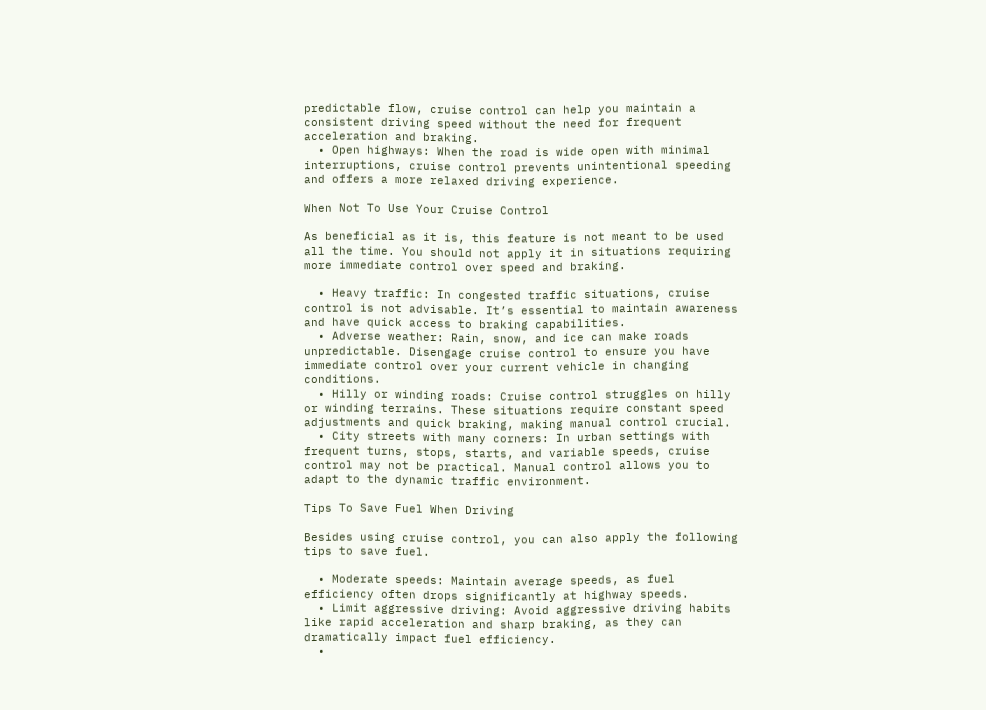predictable flow, cruise control can help you maintain a consistent driving speed without the need for frequent acceleration and braking.
  • Open highways: When the road is wide open with minimal interruptions, cruise control prevents unintentional speeding and offers a more relaxed driving experience.

When Not To Use Your Cruise Control

As beneficial as it is, this feature is not meant to be used all the time. You should not apply it in situations requiring more immediate control over speed and braking.

  • Heavy traffic: In congested traffic situations, cruise control is not advisable. It’s essential to maintain awareness and have quick access to braking capabilities.
  • Adverse weather: Rain, snow, and ice can make roads unpredictable. Disengage cruise control to ensure you have immediate control over your current vehicle in changing conditions.
  • Hilly or winding roads: Cruise control struggles on hilly or winding terrains. These situations require constant speed adjustments and quick braking, making manual control crucial.
  • City streets with many corners: In urban settings with frequent turns, stops, starts, and variable speeds, cruise control may not be practical. Manual control allows you to adapt to the dynamic traffic environment.

Tips To Save Fuel When Driving

Besides using cruise control, you can also apply the following tips to save fuel.

  • Moderate speeds: Maintain average speeds, as fuel efficiency often drops significantly at highway speeds.
  • Limit aggressive driving: Avoid aggressive driving habits like rapid acceleration and sharp braking, as they can dramatically impact fuel efficiency.
  •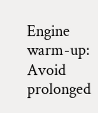Engine warm-up: Avoid prolonged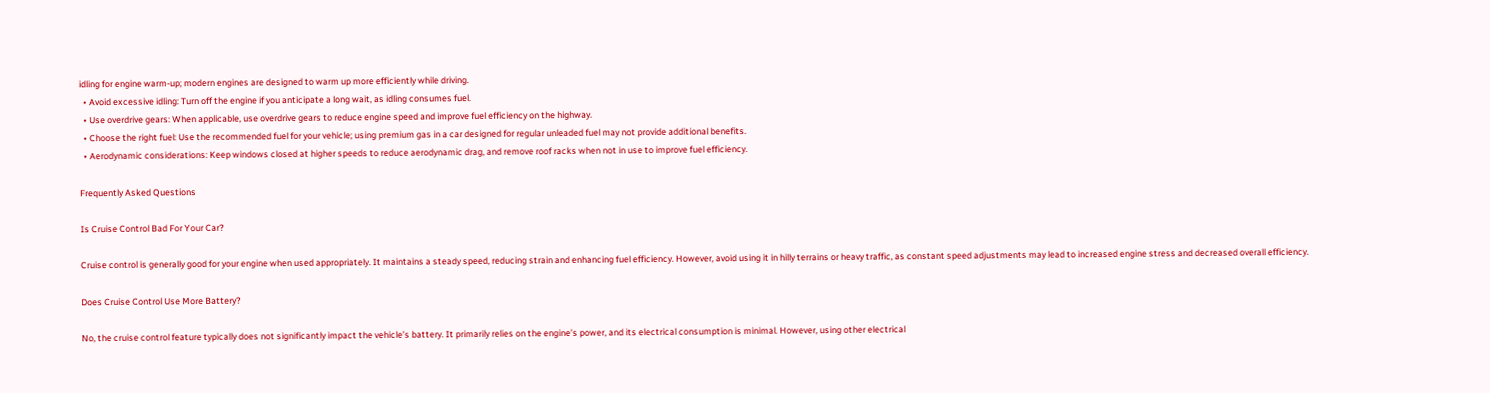idling for engine warm-up; modern engines are designed to warm up more efficiently while driving.
  • Avoid excessive idling: Turn off the engine if you anticipate a long wait, as idling consumes fuel.
  • Use overdrive gears: When applicable, use overdrive gears to reduce engine speed and improve fuel efficiency on the highway.
  • Choose the right fuel: Use the recommended fuel for your vehicle; using premium gas in a car designed for regular unleaded fuel may not provide additional benefits.
  • Aerodynamic considerations: Keep windows closed at higher speeds to reduce aerodynamic drag, and remove roof racks when not in use to improve fuel efficiency.

Frequently Asked Questions

Is Cruise Control Bad For Your Car?

Cruise control is generally good for your engine when used appropriately. It maintains a steady speed, reducing strain and enhancing fuel efficiency. However, avoid using it in hilly terrains or heavy traffic, as constant speed adjustments may lead to increased engine stress and decreased overall efficiency.

Does Cruise Control Use More Battery?

No, the cruise control feature typically does not significantly impact the vehicle’s battery. It primarily relies on the engine’s power, and its electrical consumption is minimal. However, using other electrical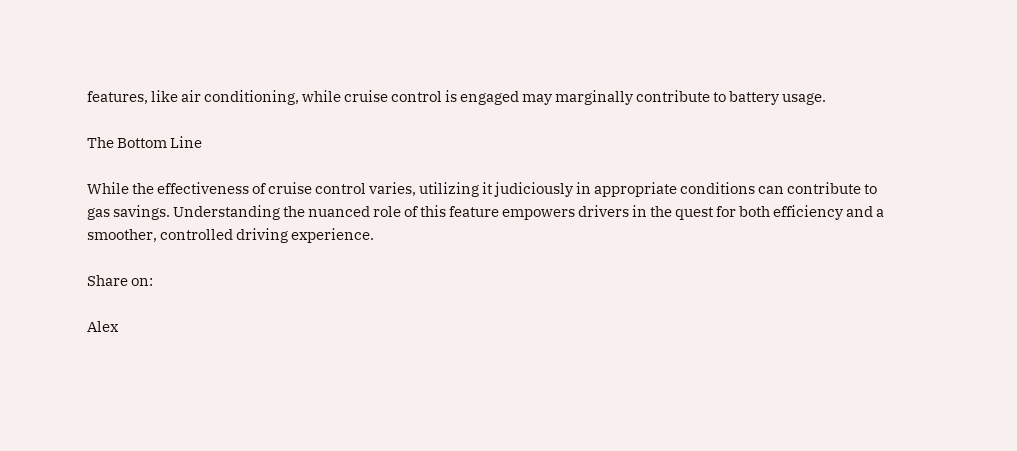features, like air conditioning, while cruise control is engaged may marginally contribute to battery usage.

The Bottom Line

While the effectiveness of cruise control varies, utilizing it judiciously in appropriate conditions can contribute to gas savings. Understanding the nuanced role of this feature empowers drivers in the quest for both efficiency and a smoother, controlled driving experience.

Share on:

Alex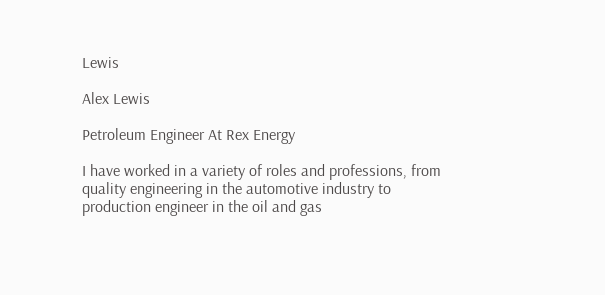Lewis

Alex Lewis

Petroleum Engineer At Rex Energy

I have worked in a variety of roles and professions, from quality engineering in the automotive industry to production engineer in the oil and gas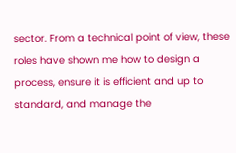sector. From a technical point of view, these roles have shown me how to design a process, ensure it is efficient and up to standard, and manage the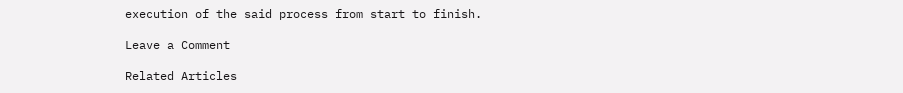execution of the said process from start to finish.

Leave a Comment

Related Articles